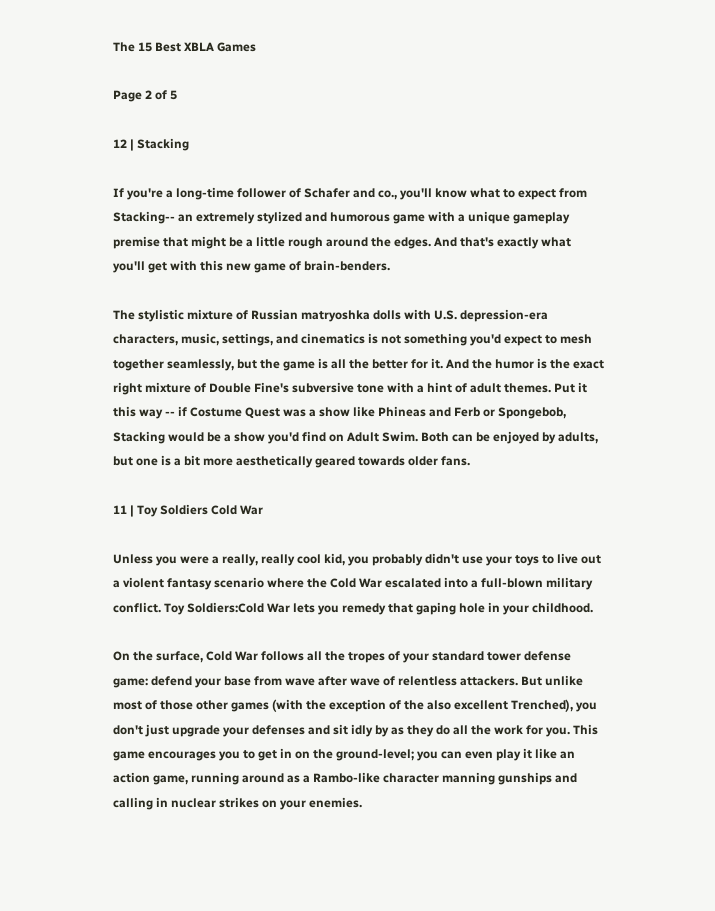The 15 Best XBLA Games

Page 2 of 5

12 | Stacking

If you're a long-time follower of Schafer and co., you'll know what to expect from Stacking-- an extremely stylized and humorous game with a unique gameplay premise that might be a little rough around the edges. And that's exactly what you'll get with this new game of brain-benders.

The stylistic mixture of Russian matryoshka dolls with U.S. depression-era characters, music, settings, and cinematics is not something you'd expect to mesh together seamlessly, but the game is all the better for it. And the humor is the exact right mixture of Double Fine's subversive tone with a hint of adult themes. Put it this way -- if Costume Quest was a show like Phineas and Ferb or Spongebob, Stacking would be a show you'd find on Adult Swim. Both can be enjoyed by adults, but one is a bit more aesthetically geared towards older fans.

11 | Toy Soldiers Cold War

Unless you were a really, really cool kid, you probably didn't use your toys to live out a violent fantasy scenario where the Cold War escalated into a full-blown military conflict. Toy Soldiers:Cold War lets you remedy that gaping hole in your childhood.

On the surface, Cold War follows all the tropes of your standard tower defense game: defend your base from wave after wave of relentless attackers. But unlike most of those other games (with the exception of the also excellent Trenched), you don't just upgrade your defenses and sit idly by as they do all the work for you. This game encourages you to get in on the ground-level; you can even play it like an action game, running around as a Rambo-like character manning gunships and calling in nuclear strikes on your enemies.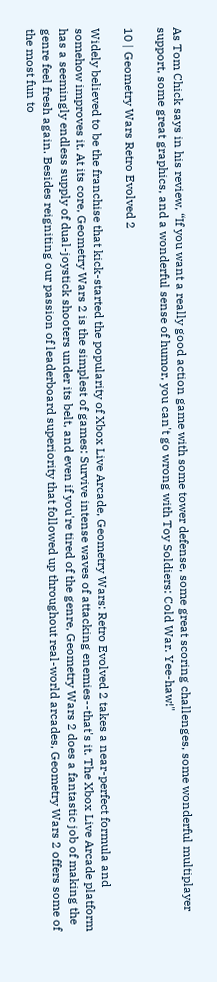As Tom Chick says in his review, “If you want a really good action game with some tower defense, some great scoring challenges, some wonderful multiplayer support, some great graphics, and a wonderful sense of humor, you can't go wrong with Toy Soldiers: Cold War. Yee-haw!"

10 | Geometry Wars Retro Evolved 2

Widely believed to be the franchise that kick-started the popularity of Xbox Live Arcade, Geometry Wars: Retro Evolved 2 takes a near-perfect formula and somehow improves it. At its core, Geometry Wars 2 is the simplest of games: Survive intense waves of attacking enemies--that's it. The Xbox Live Arcade platform has a seemingly endless supply of dual-joystick shooters under its belt, and even if you're tired of the genre, Geometry Wars 2 does a fantastic job of making the genre feel fresh again. Besides reigniting our passion of leaderboard superiority that followed up throughout real-world arcades, Geometry Wars 2 offers some of the most fun to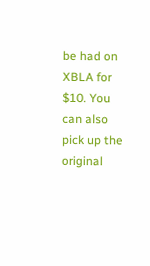be had on XBLA for $10. You can also pick up the original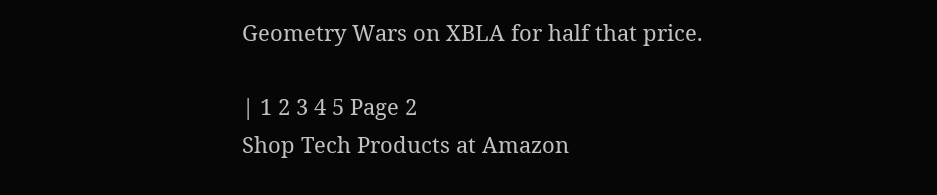Geometry Wars on XBLA for half that price.

| 1 2 3 4 5 Page 2
Shop Tech Products at Amazon